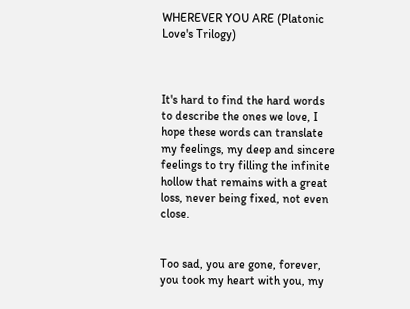WHEREVER YOU ARE (Platonic Love's Trilogy)



It's hard to find the hard words to describe the ones we love, I hope these words can translate my feelings, my deep and sincere feelings to try filling the infinite hollow that remains with a great loss, never being fixed, not even close.


Too sad, you are gone, forever, you took my heart with you, my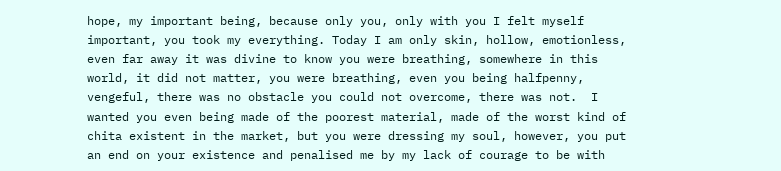hope, my important being, because only you, only with you I felt myself important, you took my everything. Today I am only skin, hollow, emotionless, even far away it was divine to know you were breathing, somewhere in this world, it did not matter, you were breathing, even you being halfpenny, vengeful, there was no obstacle you could not overcome, there was not.  I wanted you even being made of the poorest material, made of the worst kind of chita existent in the market, but you were dressing my soul, however, you put an end on your existence and penalised me by my lack of courage to be with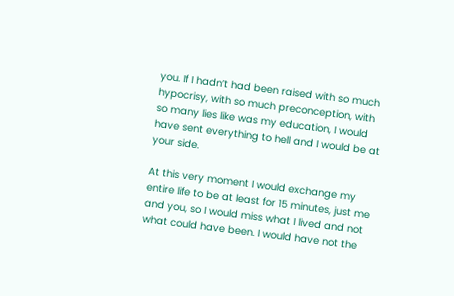you. If I hadn’t had been raised with so much hypocrisy, with so much preconception, with so many lies like was my education, I would have sent everything to hell and I would be at your side.

At this very moment I would exchange my entire life to be at least for 15 minutes, just me and you, so I would miss what I lived and not what could have been. I would have not the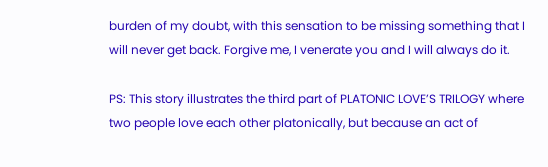burden of my doubt, with this sensation to be missing something that I will never get back. Forgive me, I venerate you and I will always do it.

PS: This story illustrates the third part of PLATONIC LOVE’S TRILOGY where two people love each other platonically, but because an act of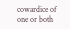cowardice of one or both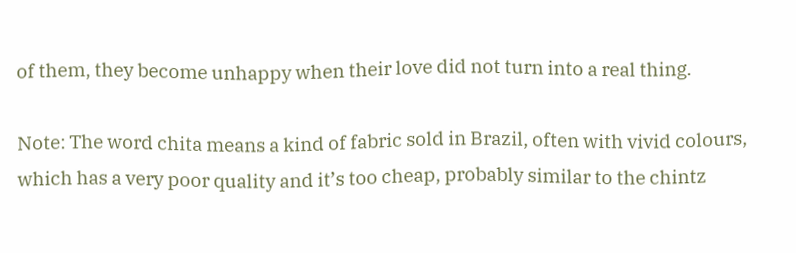of them, they become unhappy when their love did not turn into a real thing.

Note: The word chita means a kind of fabric sold in Brazil, often with vivid colours,  which has a very poor quality and it’s too cheap, probably similar to the chintz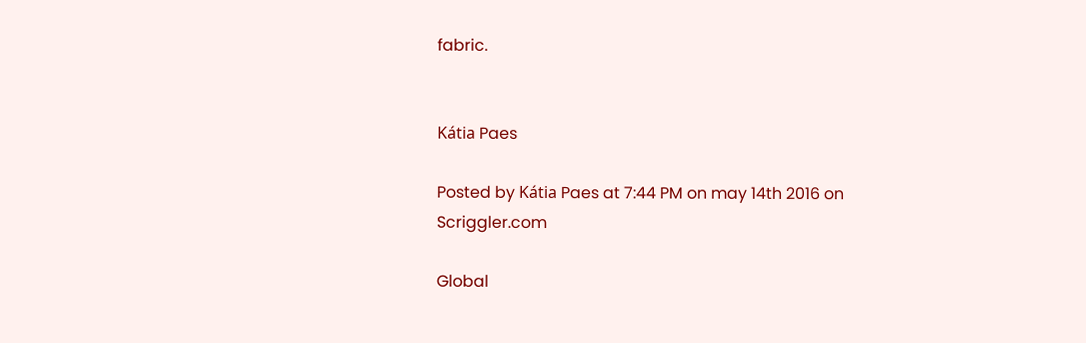fabric.


Kátia Paes

Posted by Kátia Paes at 7:44 PM on may 14th 2016 on Scriggler.com

Global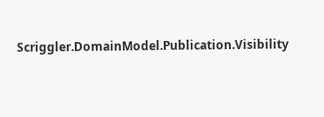Scriggler.DomainModel.Publication.Visibility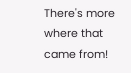There's more where that came from!